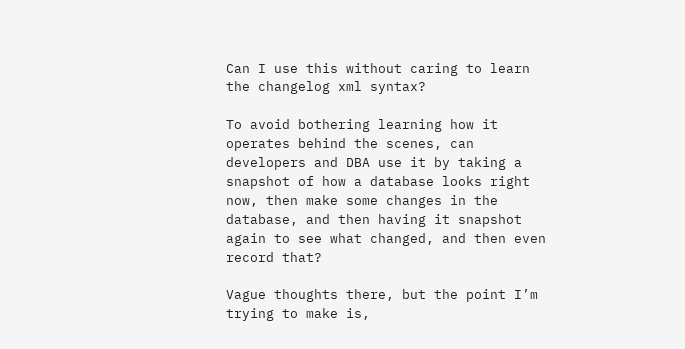Can I use this without caring to learn the changelog xml syntax?

To avoid bothering learning how it operates behind the scenes, can developers and DBA use it by taking a snapshot of how a database looks right now, then make some changes in the database, and then having it snapshot again to see what changed, and then even record that?

Vague thoughts there, but the point I’m trying to make is,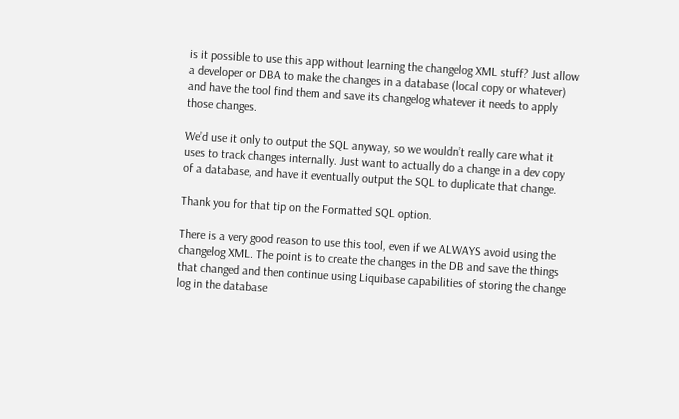is it possible to use this app without learning the changelog XML stuff? Just allow a developer or DBA to make the changes in a database (local copy or whatever) and have the tool find them and save its changelog whatever it needs to apply those changes.

We’d use it only to output the SQL anyway, so we wouldn’t really care what it uses to track changes internally. Just want to actually do a change in a dev copy of a database, and have it eventually output the SQL to duplicate that change.

Thank you for that tip on the Formatted SQL option.

There is a very good reason to use this tool, even if we ALWAYS avoid using the changelog XML. The point is to create the changes in the DB and save the things that changed and then continue using Liquibase capabilities of storing the change log in the database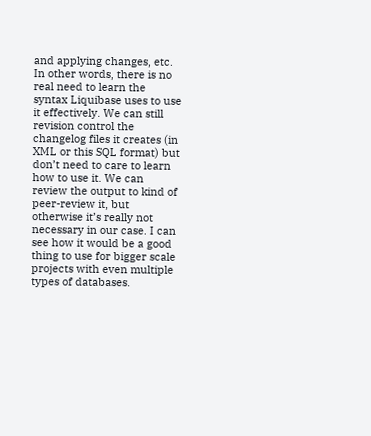and applying changes, etc.  In other words, there is no real need to learn the syntax Liquibase uses to use it effectively. We can still revision control the changelog files it creates (in XML or this SQL format) but don’t need to care to learn how to use it. We can review the output to kind of peer-review it, but otherwise it’s really not necessary in our case. I can see how it would be a good thing to use for bigger scale projects with even multiple types of databases.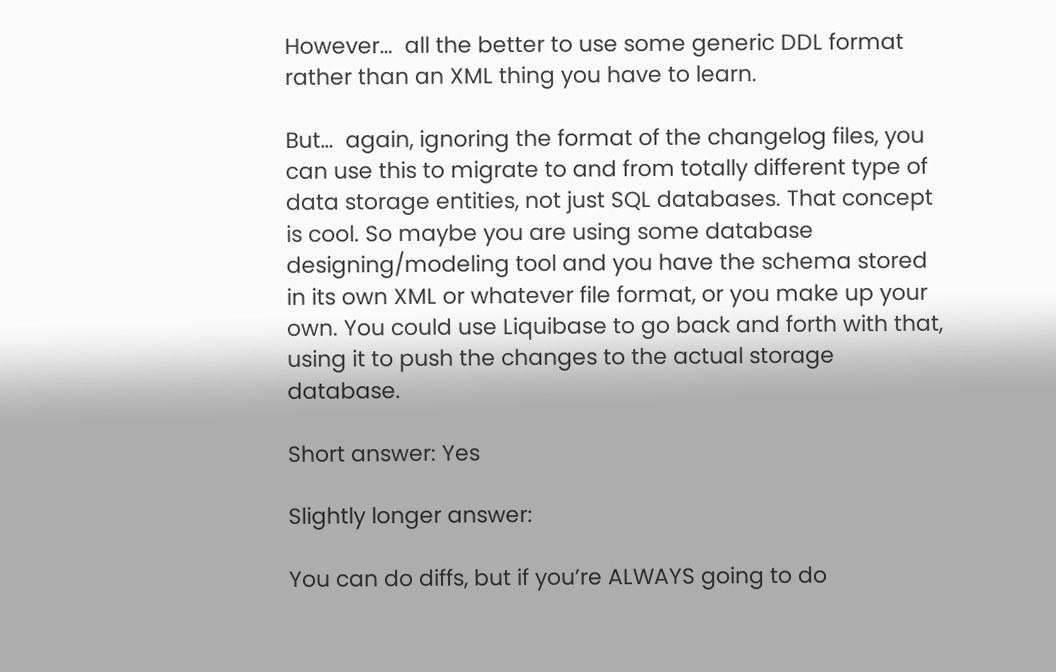However…  all the better to use some generic DDL format rather than an XML thing you have to learn.

But…  again, ignoring the format of the changelog files, you can use this to migrate to and from totally different type of data storage entities, not just SQL databases. That concept is cool. So maybe you are using some database designing/modeling tool and you have the schema stored in its own XML or whatever file format, or you make up your own. You could use Liquibase to go back and forth with that, using it to push the changes to the actual storage database.

Short answer: Yes

Slightly longer answer:

You can do diffs, but if you’re ALWAYS going to do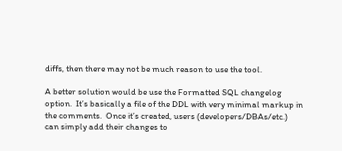diffs, then there may not be much reason to use the tool.

A better solution would be use the Formatted SQL changelog option.  It’s basically a file of the DDL with very minimal markup in the comments.  Once it’s created, users (developers/DBAs/etc.) can simply add their changes to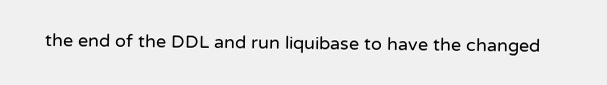the end of the DDL and run liquibase to have the changed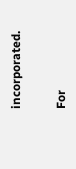incorporated.


For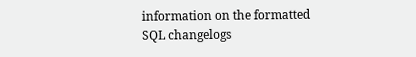information on the formatted SQL changelogs